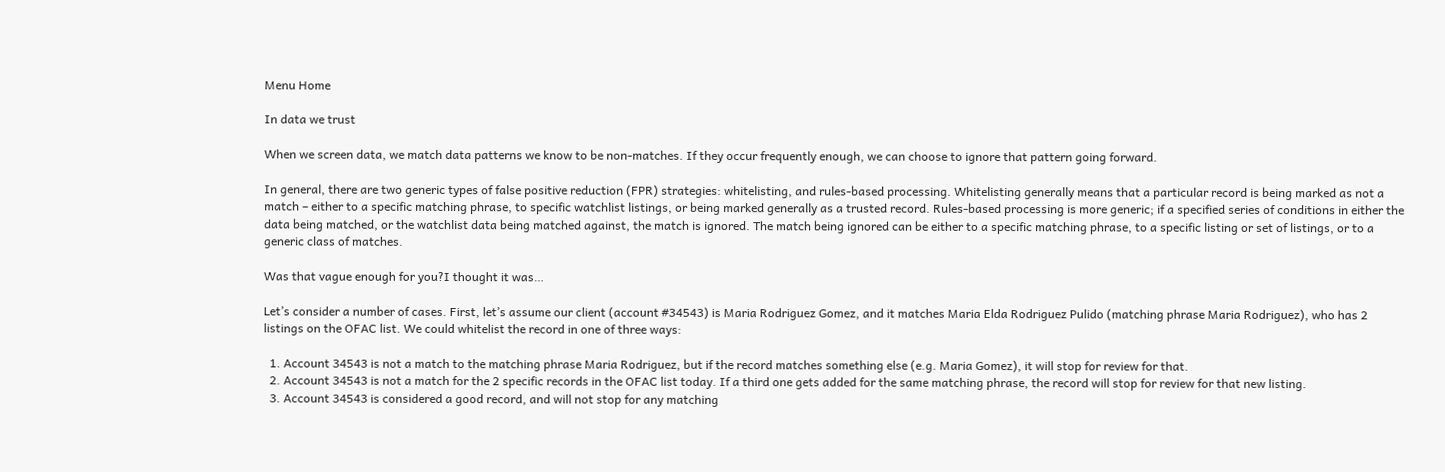Menu Home

In data we trust

When we screen data, we match data patterns we know to be non-matches. If they occur frequently enough, we can choose to ignore that pattern going forward.

In general, there are two generic types of false positive reduction (FPR) strategies: whitelisting, and rules-based processing. Whitelisting generally means that a particular record is being marked as not a match – either to a specific matching phrase, to specific watchlist listings, or being marked generally as a trusted record. Rules-based processing is more generic; if a specified series of conditions in either the data being matched, or the watchlist data being matched against, the match is ignored. The match being ignored can be either to a specific matching phrase, to a specific listing or set of listings, or to a generic class of matches.

Was that vague enough for you?I thought it was…

Let’s consider a number of cases. First, let’s assume our client (account #34543) is Maria Rodriguez Gomez, and it matches Maria Elda Rodriguez Pulido (matching phrase Maria Rodriguez), who has 2 listings on the OFAC list. We could whitelist the record in one of three ways:

  1. Account 34543 is not a match to the matching phrase Maria Rodriguez, but if the record matches something else (e.g. Maria Gomez), it will stop for review for that.
  2. Account 34543 is not a match for the 2 specific records in the OFAC list today. If a third one gets added for the same matching phrase, the record will stop for review for that new listing.
  3. Account 34543 is considered a good record, and will not stop for any matching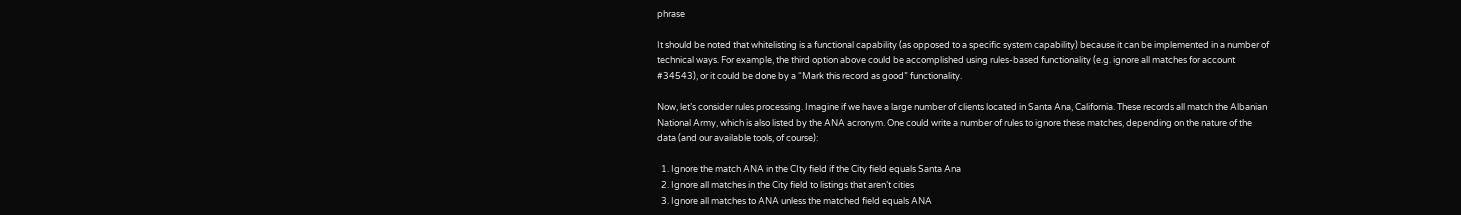phrase

It should be noted that whitelisting is a functional capability (as opposed to a specific system capability) because it can be implemented in a number of technical ways. For example, the third option above could be accomplished using rules-based functionality (e.g. ignore all matches for account #34543), or it could be done by a “Mark this record as good” functionality.

Now, let’s consider rules processing. Imagine if we have a large number of clients located in Santa Ana, California. These records all match the Albanian National Army, which is also listed by the ANA acronym. One could write a number of rules to ignore these matches, depending on the nature of the data (and our available tools, of course):

  1. Ignore the match ANA in the CIty field if the City field equals Santa Ana
  2. Ignore all matches in the City field to listings that aren’t cities
  3. Ignore all matches to ANA unless the matched field equals ANA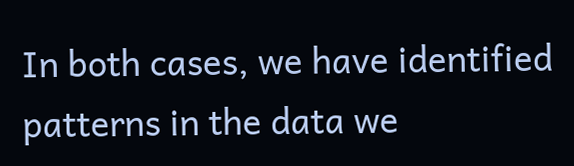In both cases, we have identified patterns in the data we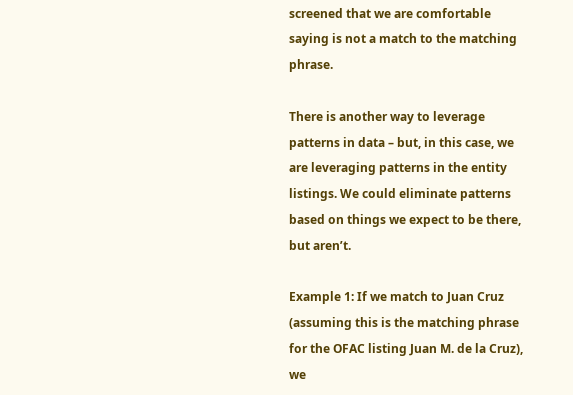screened that we are comfortable saying is not a match to the matching phrase.

There is another way to leverage patterns in data – but, in this case, we are leveraging patterns in the entity listings. We could eliminate patterns based on things we expect to be there, but aren’t.

Example 1: If we match to Juan Cruz (assuming this is the matching phrase for the OFAC listing Juan M. de la Cruz), we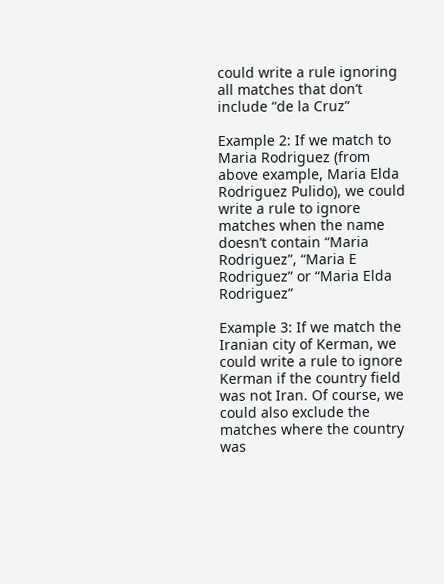could write a rule ignoring all matches that don’t include “de la Cruz”

Example 2: If we match to Maria Rodriguez (from above example, Maria Elda Rodriguez Pulido), we could write a rule to ignore matches when the name doesn’t contain “Maria Rodriguez”, “Maria E Rodriguez” or “Maria Elda Rodriguez”

Example 3: If we match the Iranian city of Kerman, we could write a rule to ignore Kerman if the country field was not Iran. Of course, we could also exclude the matches where the country was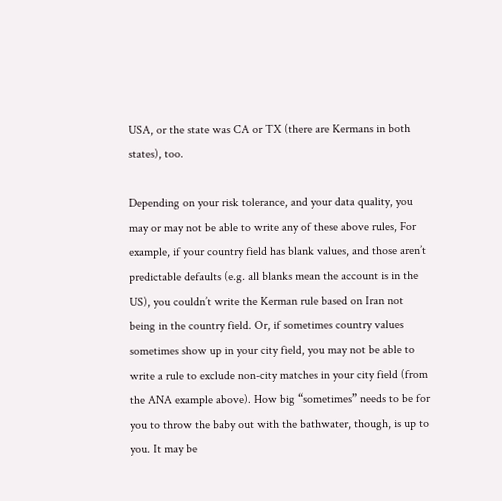USA, or the state was CA or TX (there are Kermans in both states), too.

Depending on your risk tolerance, and your data quality, you may or may not be able to write any of these above rules, For example, if your country field has blank values, and those aren’t predictable defaults (e.g. all blanks mean the account is in the US), you couldn’t write the Kerman rule based on Iran not being in the country field. Or, if sometimes country values sometimes show up in your city field, you may not be able to write a rule to exclude non-city matches in your city field (from the ANA example above). How big “sometimes” needs to be for you to throw the baby out with the bathwater, though, is up to you. It may be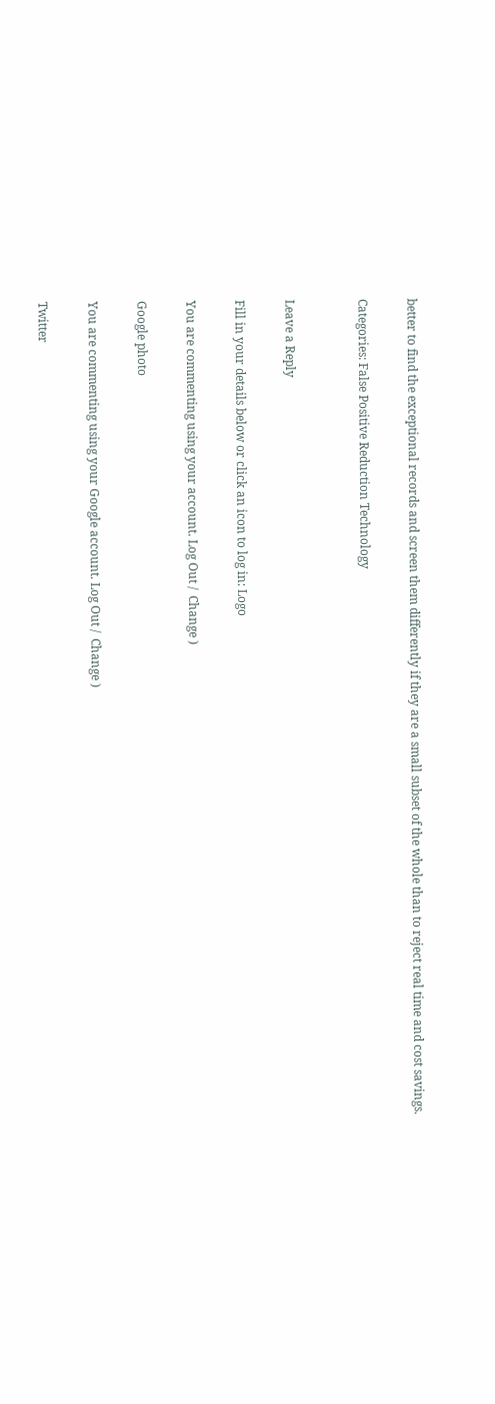better to find the exceptional records and screen them differently if they are a small subset of the whole than to reject real time and cost savings.

Categories: False Positive Reduction Technology


Leave a Reply

Fill in your details below or click an icon to log in: Logo

You are commenting using your account. Log Out /  Change )

Google photo

You are commenting using your Google account. Log Out /  Change )

Twitter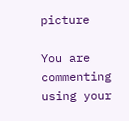picture

You are commenting using your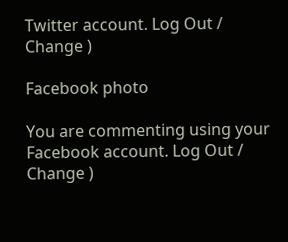Twitter account. Log Out /  Change )

Facebook photo

You are commenting using your Facebook account. Log Out /  Change )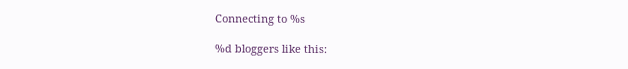Connecting to %s

%d bloggers like this: